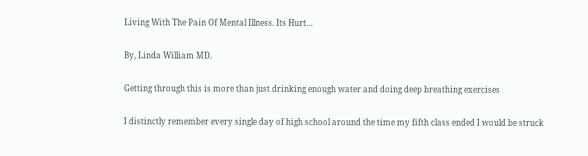Living With The Pain Of Mental Illness. Its Hurt…

By, Linda William MD.

Getting through this is more than just drinking enough water and doing deep breathing exercises

I distinctly remember every single day of high school around the time my fifth class ended I would be struck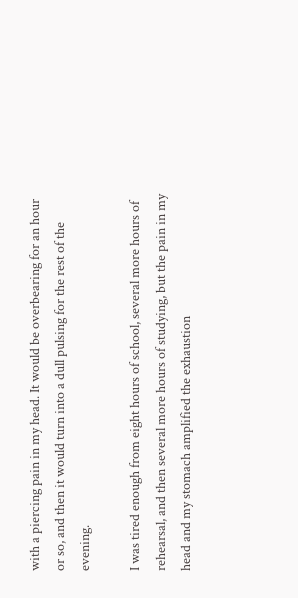with a piercing pain in my head. It would be overbearing for an hour or so, and then it would turn into a dull pulsing for the rest of the evening.

I was tired enough from eight hours of school, several more hours of rehearsal, and then several more hours of studying, but the pain in my head and my stomach amplified the exhaustion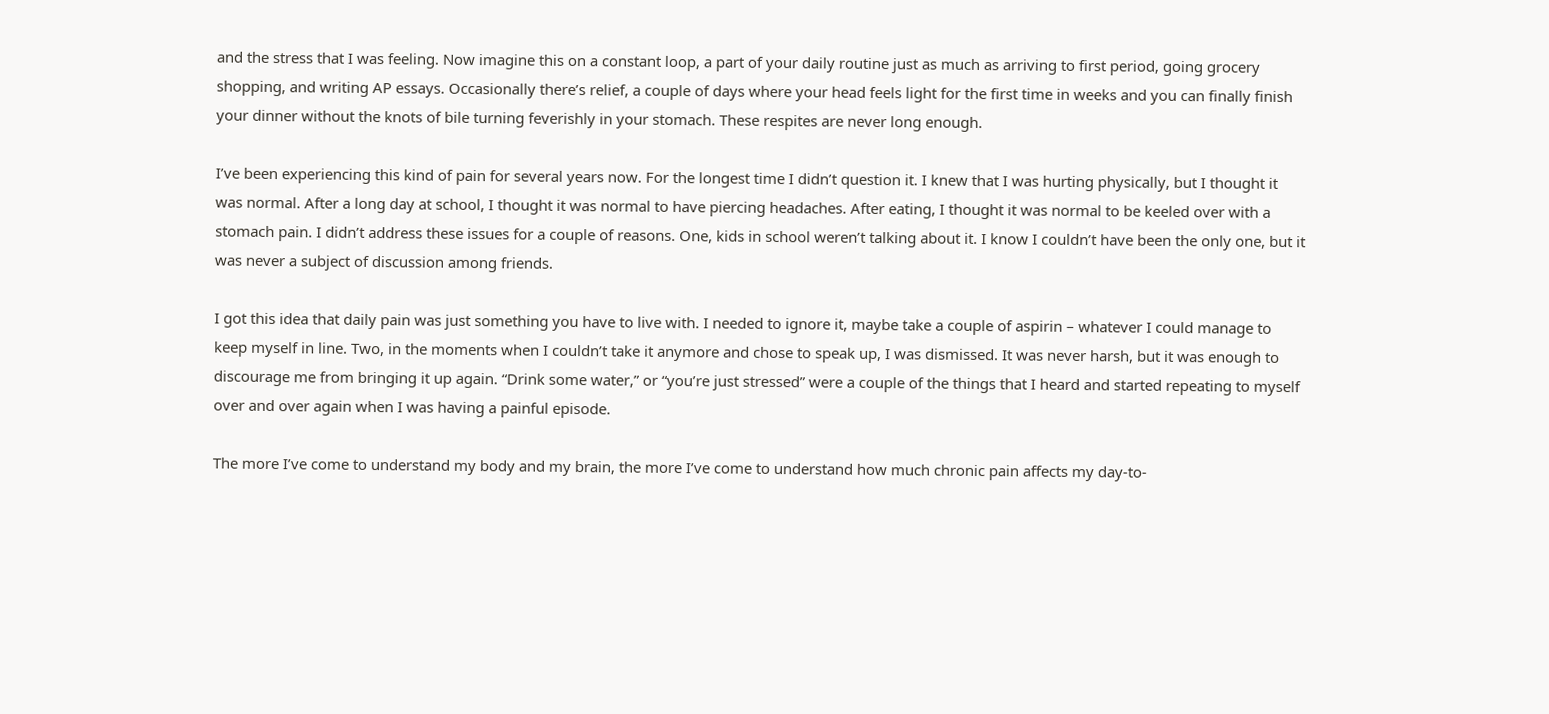and the stress that I was feeling. Now imagine this on a constant loop, a part of your daily routine just as much as arriving to first period, going grocery shopping, and writing AP essays. Occasionally there’s relief, a couple of days where your head feels light for the first time in weeks and you can finally finish your dinner without the knots of bile turning feverishly in your stomach. These respites are never long enough.

I’ve been experiencing this kind of pain for several years now. For the longest time I didn’t question it. I knew that I was hurting physically, but I thought it was normal. After a long day at school, I thought it was normal to have piercing headaches. After eating, I thought it was normal to be keeled over with a stomach pain. I didn’t address these issues for a couple of reasons. One, kids in school weren’t talking about it. I know I couldn’t have been the only one, but it was never a subject of discussion among friends.

I got this idea that daily pain was just something you have to live with. I needed to ignore it, maybe take a couple of aspirin – whatever I could manage to keep myself in line. Two, in the moments when I couldn’t take it anymore and chose to speak up, I was dismissed. It was never harsh, but it was enough to discourage me from bringing it up again. “Drink some water,” or “you’re just stressed” were a couple of the things that I heard and started repeating to myself over and over again when I was having a painful episode.

The more I’ve come to understand my body and my brain, the more I’ve come to understand how much chronic pain affects my day-to-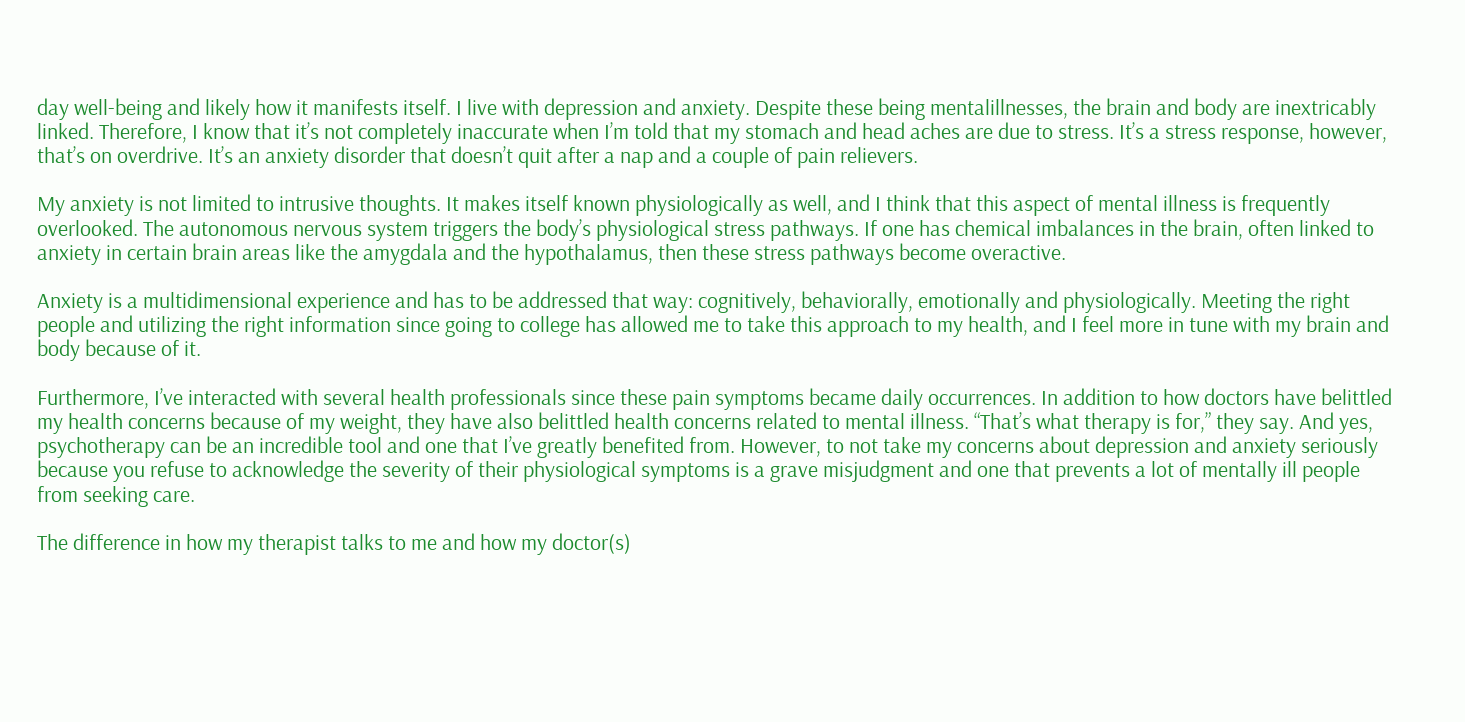day well-being and likely how it manifests itself. I live with depression and anxiety. Despite these being mentalillnesses, the brain and body are inextricably linked. Therefore, I know that it’s not completely inaccurate when I’m told that my stomach and head aches are due to stress. It’s a stress response, however, that’s on overdrive. It’s an anxiety disorder that doesn’t quit after a nap and a couple of pain relievers.

My anxiety is not limited to intrusive thoughts. It makes itself known physiologically as well, and I think that this aspect of mental illness is frequently overlooked. The autonomous nervous system triggers the body’s physiological stress pathways. If one has chemical imbalances in the brain, often linked to anxiety in certain brain areas like the amygdala and the hypothalamus, then these stress pathways become overactive.

Anxiety is a multidimensional experience and has to be addressed that way: cognitively, behaviorally, emotionally and physiologically. Meeting the right people and utilizing the right information since going to college has allowed me to take this approach to my health, and I feel more in tune with my brain and body because of it.

Furthermore, I’ve interacted with several health professionals since these pain symptoms became daily occurrences. In addition to how doctors have belittled my health concerns because of my weight, they have also belittled health concerns related to mental illness. “That’s what therapy is for,” they say. And yes, psychotherapy can be an incredible tool and one that I’ve greatly benefited from. However, to not take my concerns about depression and anxiety seriously because you refuse to acknowledge the severity of their physiological symptoms is a grave misjudgment and one that prevents a lot of mentally ill people from seeking care.

The difference in how my therapist talks to me and how my doctor(s)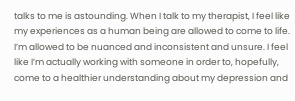talks to me is astounding. When I talk to my therapist, I feel like my experiences as a human being are allowed to come to life. I’m allowed to be nuanced and inconsistent and unsure. I feel like I’m actually working with someone in order to, hopefully, come to a healthier understanding about my depression and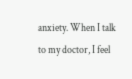anxiety. When I talk to my doctor, I feel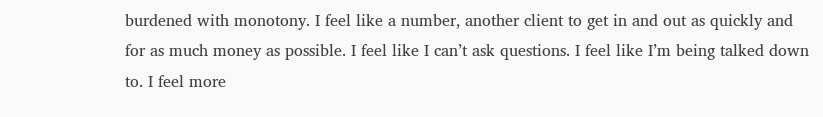burdened with monotony. I feel like a number, another client to get in and out as quickly and for as much money as possible. I feel like I can’t ask questions. I feel like I’m being talked down to. I feel more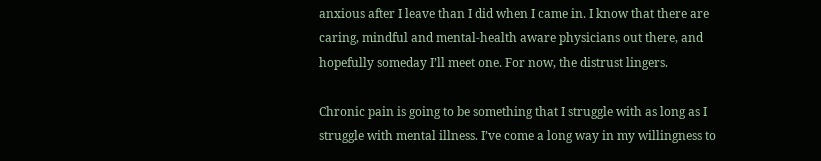anxious after I leave than I did when I came in. I know that there are caring, mindful and mental-health aware physicians out there, and hopefully someday I’ll meet one. For now, the distrust lingers.

Chronic pain is going to be something that I struggle with as long as I struggle with mental illness. I’ve come a long way in my willingness to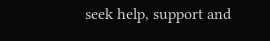seek help, support and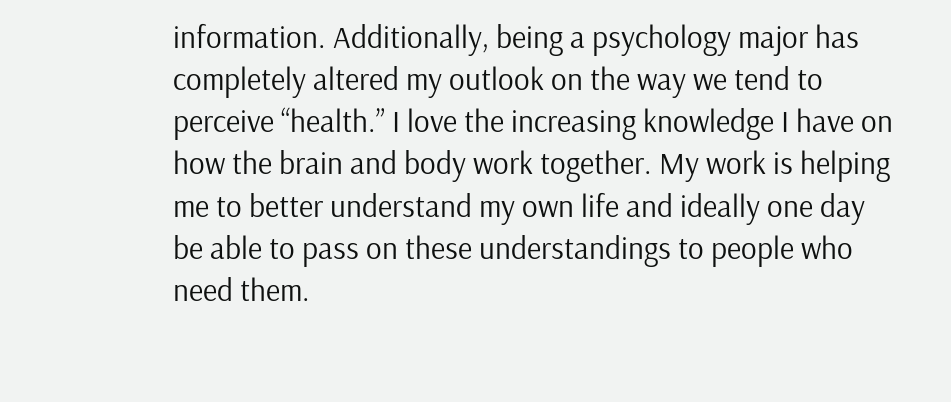information. Additionally, being a psychology major has completely altered my outlook on the way we tend to perceive “health.” I love the increasing knowledge I have on how the brain and body work together. My work is helping me to better understand my own life and ideally one day be able to pass on these understandings to people who need them.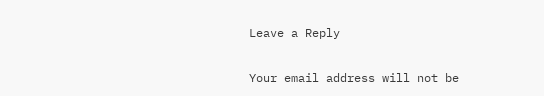Leave a Reply

Your email address will not be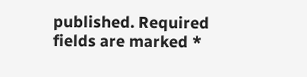published. Required fields are marked *